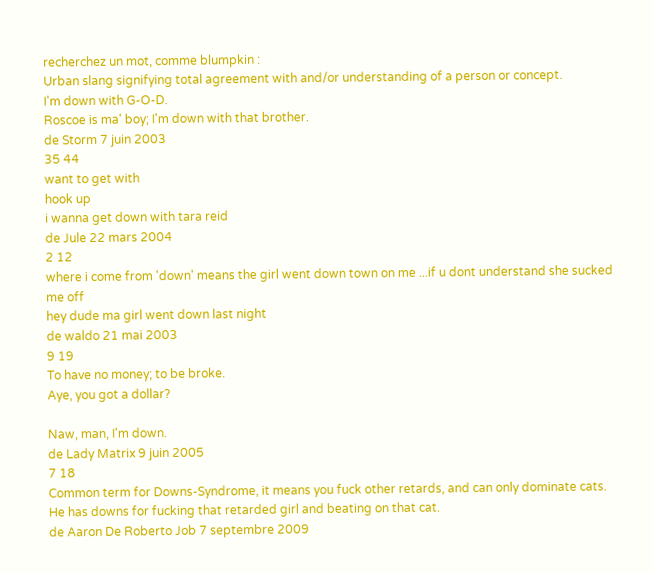recherchez un mot, comme blumpkin :
Urban slang signifying total agreement with and/or understanding of a person or concept.
I'm down with G-O-D.
Roscoe is ma' boy; I'm down with that brother.
de Storm 7 juin 2003
35 44
want to get with
hook up
i wanna get down with tara reid
de Jule 22 mars 2004
2 12
where i come from 'down' means the girl went down town on me ...if u dont understand she sucked me off
hey dude ma girl went down last night
de waldo 21 mai 2003
9 19
To have no money; to be broke.
Aye, you got a dollar?

Naw, man, I'm down.
de Lady Matrix 9 juin 2005
7 18
Common term for Downs-Syndrome, it means you fuck other retards, and can only dominate cats.
He has downs for fucking that retarded girl and beating on that cat.
de Aaron De Roberto Job 7 septembre 2009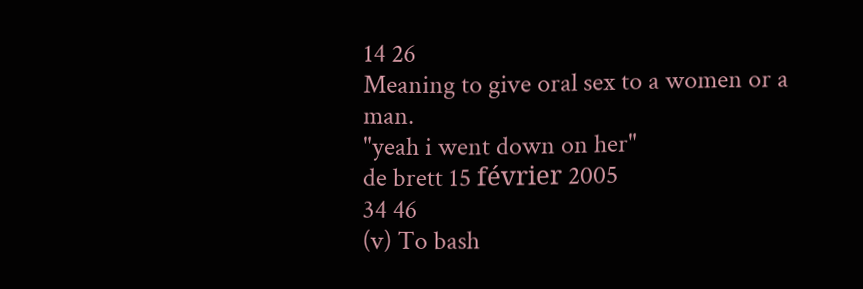14 26
Meaning to give oral sex to a women or a man.
"yeah i went down on her"
de brett 15 février 2005
34 46
(v) To bash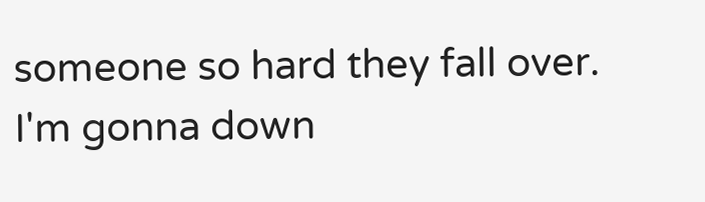someone so hard they fall over.
I'm gonna down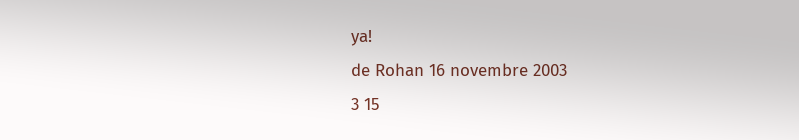ya!
de Rohan 16 novembre 2003
3 15